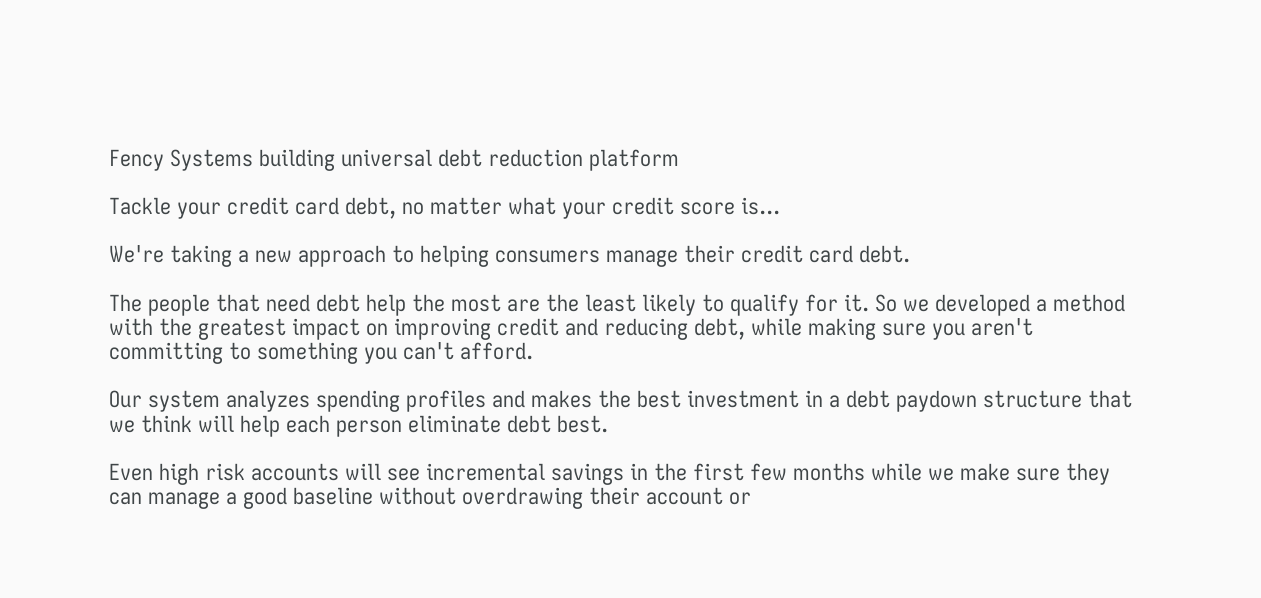Fency Systems building universal debt reduction platform

Tackle your credit card debt, no matter what your credit score is...

We're taking a new approach to helping consumers manage their credit card debt.

The people that need debt help the most are the least likely to qualify for it. So we developed a method with the greatest impact on improving credit and reducing debt, while making sure you aren't committing to something you can't afford.

Our system analyzes spending profiles and makes the best investment in a debt paydown structure that we think will help each person eliminate debt best.

Even high risk accounts will see incremental savings in the first few months while we make sure they can manage a good baseline without overdrawing their account or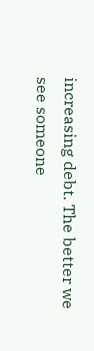increasing debt. The better we see someone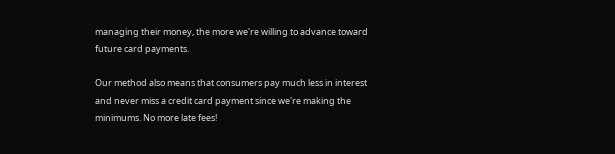managing their money, the more we're willing to advance toward future card payments.

Our method also means that consumers pay much less in interest and never miss a credit card payment since we're making the minimums. No more late fees!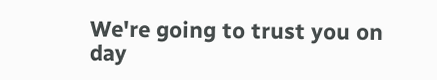We're going to trust you on day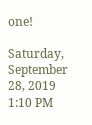one!

Saturday, September 28, 2019 1:10 PM